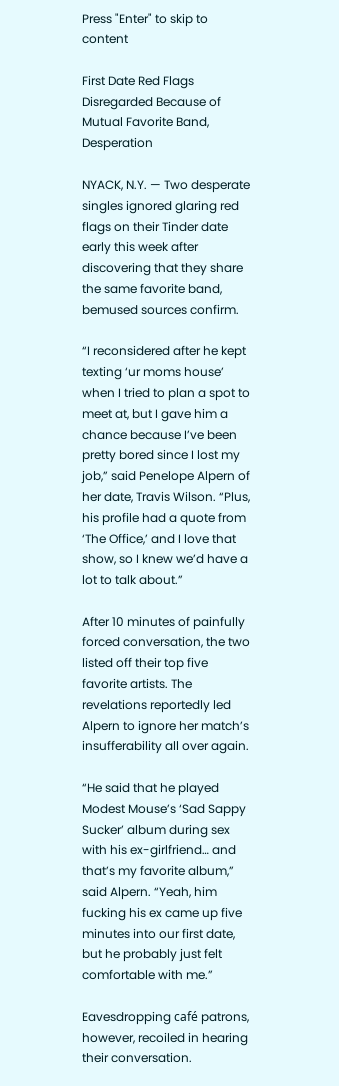Press "Enter" to skip to content

First Date Red Flags Disregarded Because of Mutual Favorite Band, Desperation

NYACK, N.Y. — Two desperate singles ignored glaring red flags on their Tinder date early this week after discovering that they share the same favorite band, bemused sources confirm.

“I reconsidered after he kept texting ‘ur moms house’ when I tried to plan a spot to meet at, but I gave him a chance because I’ve been pretty bored since I lost my job,” said Penelope Alpern of her date, Travis Wilson. “Plus, his profile had a quote from ‘The Office,’ and I love that show, so I knew we’d have a lot to talk about.”

After 10 minutes of painfully forced conversation, the two listed off their top five favorite artists. The revelations reportedly led Alpern to ignore her match’s insufferability all over again.

“He said that he played Modest Mouse’s ‘Sad Sappy Sucker’ album during sex with his ex-girlfriend… and that’s my favorite album,” said Alpern. “Yeah, him fucking his ex came up five minutes into our first date, but he probably just felt comfortable with me.”

Eavesdropping café patrons, however, recoiled in hearing their conversation.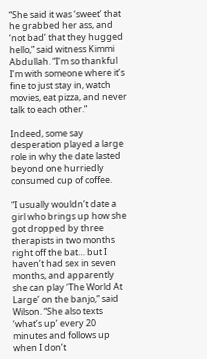“She said it was ‘sweet’ that he grabbed her ass, and ‘not bad’ that they hugged hello,” said witness Kimmi Abdullah. “I’m so thankful I’m with someone where it’s fine to just stay in, watch movies, eat pizza, and never talk to each other.”

Indeed, some say desperation played a large role in why the date lasted beyond one hurriedly consumed cup of coffee.

“I usually wouldn’t date a girl who brings up how she got dropped by three therapists in two months right off the bat… but I haven’t had sex in seven months, and apparently she can play ‘The World At Large’ on the banjo,” said Wilson. “She also texts ‘what’s up’ every 20 minutes and follows up when I don’t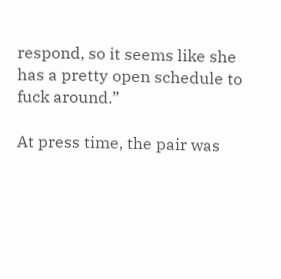respond, so it seems like she has a pretty open schedule to fuck around.”

At press time, the pair was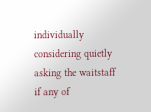individually considering quietly asking the waitstaff if any of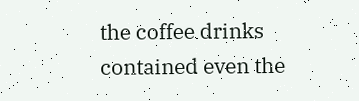the coffee drinks contained even the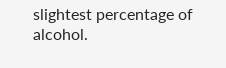slightest percentage of alcohol.